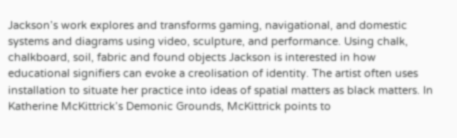Jackson’s work explores and transforms gaming, navigational, and domestic systems and diagrams using video, sculpture, and performance. Using chalk, chalkboard, soil, fabric and found objects Jackson is interested in how educational signifiers can evoke a creolisation of identity. The artist often uses installation to situate her practice into ideas of spatial matters as black matters. In Katherine McKittrick’s Demonic Grounds, McKittrick points to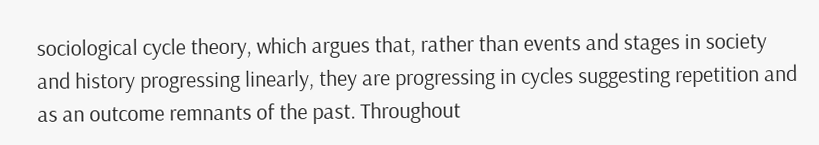sociological cycle theory, which argues that, rather than events and stages in society and history progressing linearly, they are progressing in cycles suggesting repetition and as an outcome remnants of the past. Throughout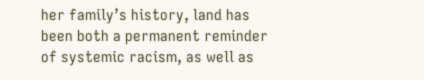her family’s history, land has been both a permanent reminder of systemic racism, as well as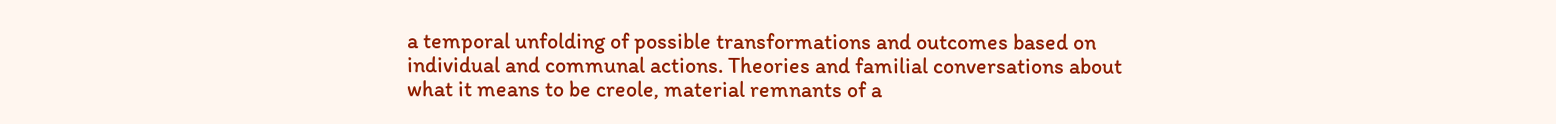a temporal unfolding of possible transformations and outcomes based on individual and communal actions. Theories and familial conversations about what it means to be creole, material remnants of a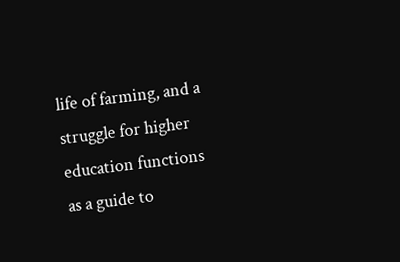life of farming, and a struggle for higher education functions as a guide to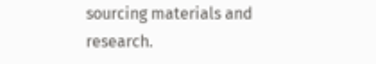sourcing materials and research.